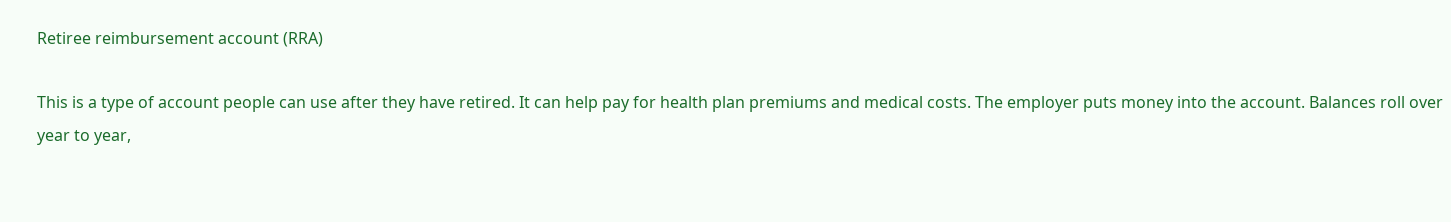Retiree reimbursement account (RRA)

This is a type of account people can use after they have retired. It can help pay for health plan premiums and medical costs. The employer puts money into the account. Balances roll over year to year,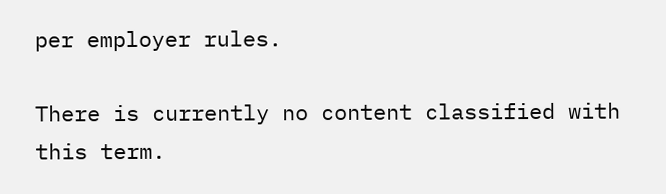per employer rules.

There is currently no content classified with this term.